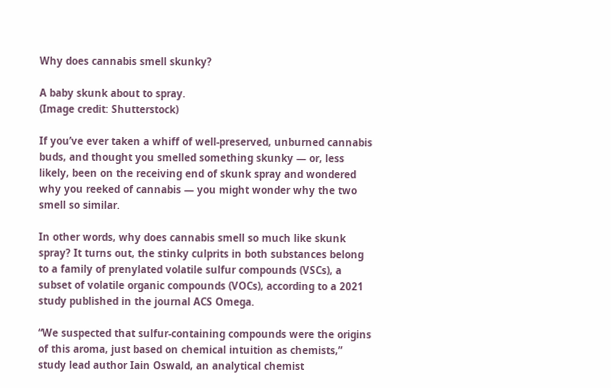Why does cannabis smell skunky?

A baby skunk about to spray.
(Image credit: Shutterstock)

If you’ve ever taken a whiff of well-preserved, unburned cannabis buds, and thought you smelled something skunky — or, less likely, been on the receiving end of skunk spray and wondered why you reeked of cannabis — you might wonder why the two smell so similar.

In other words, why does cannabis smell so much like skunk spray? It turns out, the stinky culprits in both substances belong to a family of prenylated volatile sulfur compounds (VSCs), a subset of volatile organic compounds (VOCs), according to a 2021 study published in the journal ACS Omega.

“We suspected that sulfur-containing compounds were the origins of this aroma, just based on chemical intuition as chemists,” study lead author Iain Oswald, an analytical chemist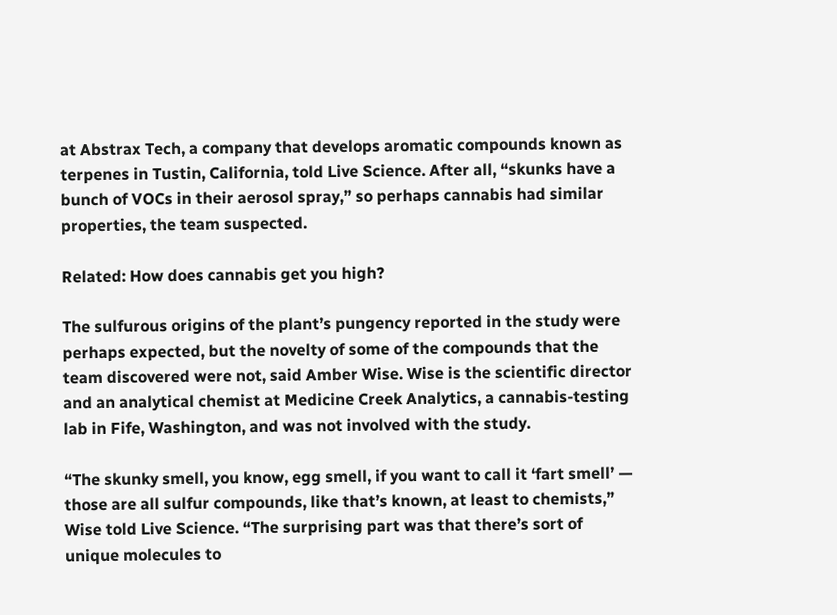at Abstrax Tech, a company that develops aromatic compounds known as terpenes in Tustin, California, told Live Science. After all, “skunks have a bunch of VOCs in their aerosol spray,” so perhaps cannabis had similar properties, the team suspected.

Related: How does cannabis get you high?

The sulfurous origins of the plant’s pungency reported in the study were perhaps expected, but the novelty of some of the compounds that the team discovered were not, said Amber Wise. Wise is the scientific director and an analytical chemist at Medicine Creek Analytics, a cannabis-testing lab in Fife, Washington, and was not involved with the study.

“The skunky smell, you know, egg smell, if you want to call it ‘fart smell’ — those are all sulfur compounds, like that’s known, at least to chemists,” Wise told Live Science. “The surprising part was that there’s sort of unique molecules to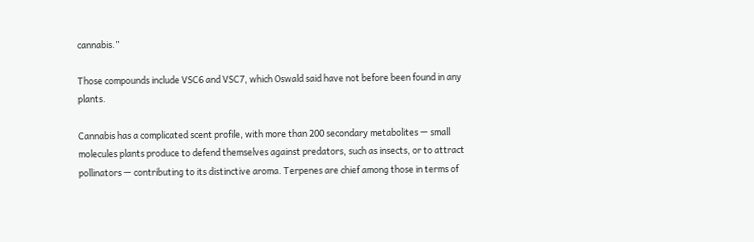cannabis.”

Those compounds include VSC6 and VSC7, which Oswald said have not before been found in any plants.

Cannabis has a complicated scent profile, with more than 200 secondary metabolites — small molecules plants produce to defend themselves against predators, such as insects, or to attract pollinators — contributing to its distinctive aroma. Terpenes are chief among those in terms of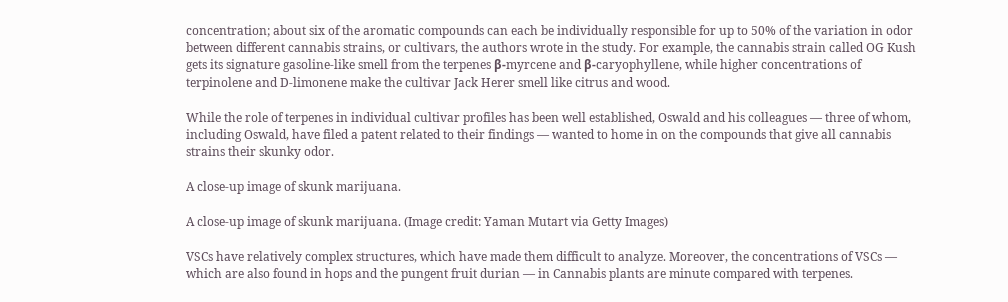concentration; about six of the aromatic compounds can each be individually responsible for up to 50% of the variation in odor between different cannabis strains, or cultivars, the authors wrote in the study. For example, the cannabis strain called OG Kush gets its signature gasoline-like smell from the terpenes β-myrcene and β-caryophyllene, while higher concentrations of terpinolene and D-limonene make the cultivar Jack Herer smell like citrus and wood.

While the role of terpenes in individual cultivar profiles has been well established, Oswald and his colleagues — three of whom, including Oswald, have filed a patent related to their findings — wanted to home in on the compounds that give all cannabis strains their skunky odor.

A close-up image of skunk marijuana.

A close-up image of skunk marijuana. (Image credit: Yaman Mutart via Getty Images)

VSCs have relatively complex structures, which have made them difficult to analyze. Moreover, the concentrations of VSCs — which are also found in hops and the pungent fruit durian — in Cannabis plants are minute compared with terpenes.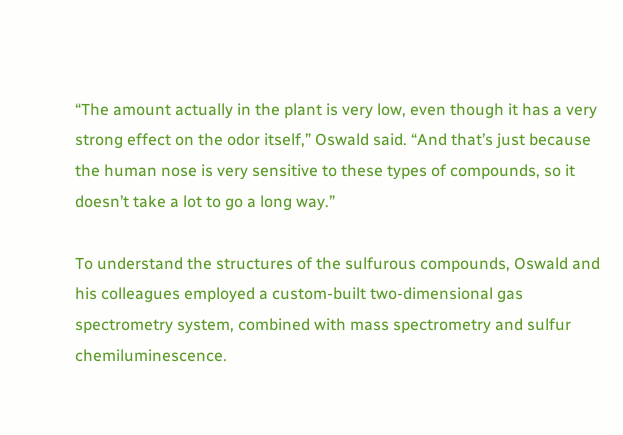“The amount actually in the plant is very low, even though it has a very strong effect on the odor itself,” Oswald said. “And that’s just because the human nose is very sensitive to these types of compounds, so it doesn’t take a lot to go a long way.”

To understand the structures of the sulfurous compounds, Oswald and his colleagues employed a custom-built two-dimensional gas spectrometry system, combined with mass spectrometry and sulfur chemiluminescence.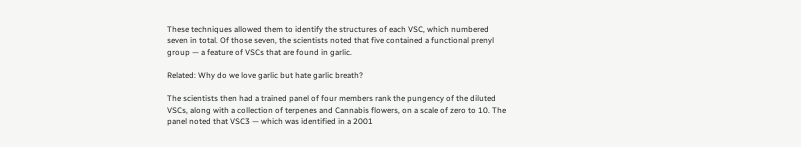These techniques allowed them to identify the structures of each VSC, which numbered seven in total. Of those seven, the scientists noted that five contained a functional prenyl group — a feature of VSCs that are found in garlic.

Related: Why do we love garlic but hate garlic breath?

The scientists then had a trained panel of four members rank the pungency of the diluted VSCs, along with a collection of terpenes and Cannabis flowers, on a scale of zero to 10. The panel noted that VSC3 — which was identified in a 2001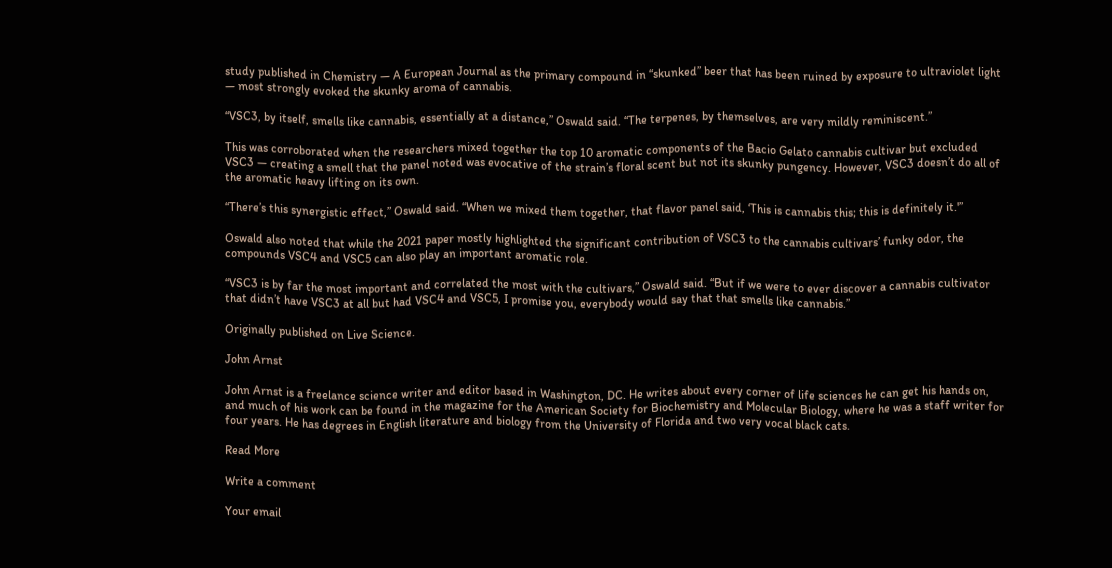study published in Chemistry — A European Journal as the primary compound in “skunked” beer that has been ruined by exposure to ultraviolet light — most strongly evoked the skunky aroma of cannabis.

“VSC3, by itself, smells like cannabis, essentially at a distance,” Oswald said. “The terpenes, by themselves, are very mildly reminiscent.”

This was corroborated when the researchers mixed together the top 10 aromatic components of the Bacio Gelato cannabis cultivar but excluded VSC3 — creating a smell that the panel noted was evocative of the strain’s floral scent but not its skunky pungency. However, VSC3 doesn’t do all of the aromatic heavy lifting on its own.

“There’s this synergistic effect,” Oswald said. “When we mixed them together, that flavor panel said, ‘This is cannabis this; this is definitely it.'”

Oswald also noted that while the 2021 paper mostly highlighted the significant contribution of VSC3 to the cannabis cultivars’ funky odor, the compounds VSC4 and VSC5 can also play an important aromatic role.

“VSC3 is by far the most important and correlated the most with the cultivars,” Oswald said. “But if we were to ever discover a cannabis cultivator that didn’t have VSC3 at all but had VSC4 and VSC5, I promise you, everybody would say that that smells like cannabis.”

Originally published on Live Science.

John Arnst

John Arnst is a freelance science writer and editor based in Washington, DC. He writes about every corner of life sciences he can get his hands on, and much of his work can be found in the magazine for the American Society for Biochemistry and Molecular Biology, where he was a staff writer for four years. He has degrees in English literature and biology from the University of Florida and two very vocal black cats.

Read More

Write a comment

Your email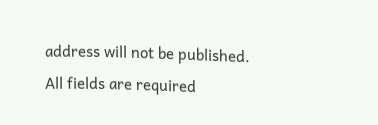address will not be published. All fields are required